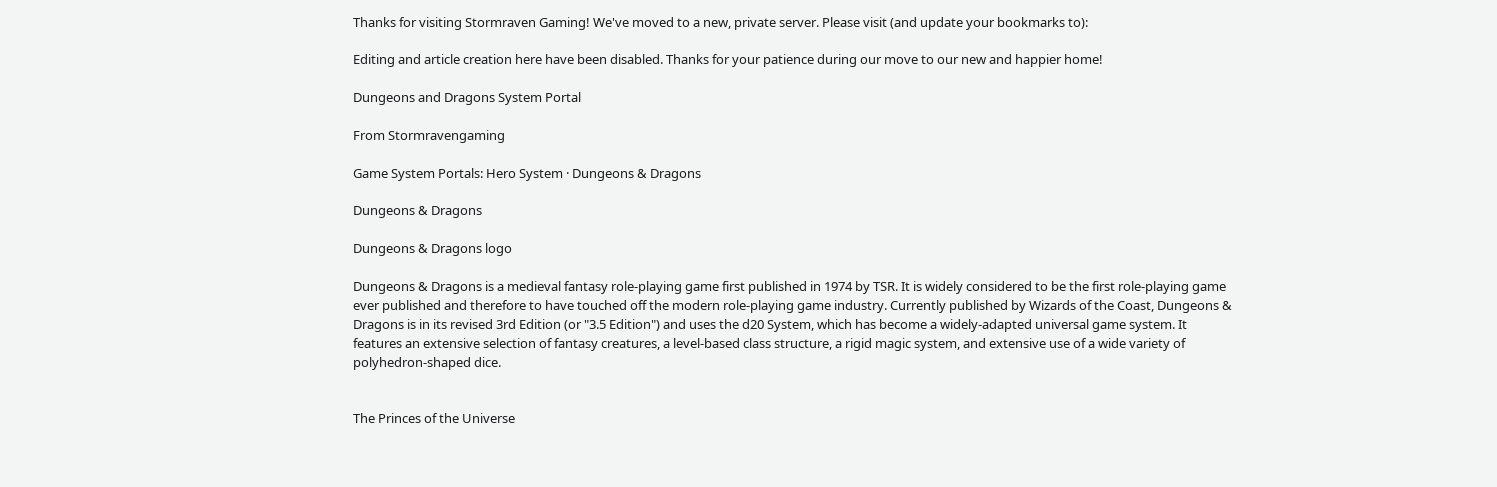Thanks for visiting Stormraven Gaming! We've moved to a new, private server. Please visit (and update your bookmarks to):

Editing and article creation here have been disabled. Thanks for your patience during our move to our new and happier home!

Dungeons and Dragons System Portal

From Stormravengaming

Game System Portals: Hero System · Dungeons & Dragons

Dungeons & Dragons

Dungeons & Dragons logo

Dungeons & Dragons is a medieval fantasy role-playing game first published in 1974 by TSR. It is widely considered to be the first role-playing game ever published and therefore to have touched off the modern role-playing game industry. Currently published by Wizards of the Coast, Dungeons & Dragons is in its revised 3rd Edition (or "3.5 Edition") and uses the d20 System, which has become a widely-adapted universal game system. It features an extensive selection of fantasy creatures, a level-based class structure, a rigid magic system, and extensive use of a wide variety of polyhedron-shaped dice.


The Princes of the Universe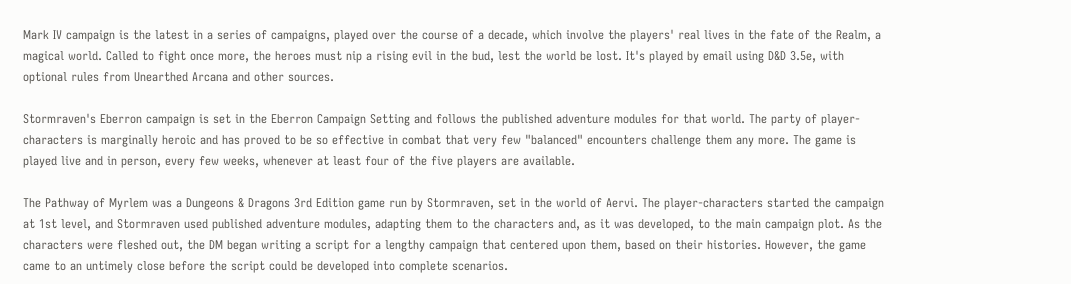Mark IV campaign is the latest in a series of campaigns, played over the course of a decade, which involve the players' real lives in the fate of the Realm, a magical world. Called to fight once more, the heroes must nip a rising evil in the bud, lest the world be lost. It's played by email using D&D 3.5e, with optional rules from Unearthed Arcana and other sources.

Stormraven's Eberron campaign is set in the Eberron Campaign Setting and follows the published adventure modules for that world. The party of player-characters is marginally heroic and has proved to be so effective in combat that very few "balanced" encounters challenge them any more. The game is played live and in person, every few weeks, whenever at least four of the five players are available.

The Pathway of Myrlem was a Dungeons & Dragons 3rd Edition game run by Stormraven, set in the world of Aervi. The player-characters started the campaign at 1st level, and Stormraven used published adventure modules, adapting them to the characters and, as it was developed, to the main campaign plot. As the characters were fleshed out, the DM began writing a script for a lengthy campaign that centered upon them, based on their histories. However, the game came to an untimely close before the script could be developed into complete scenarios.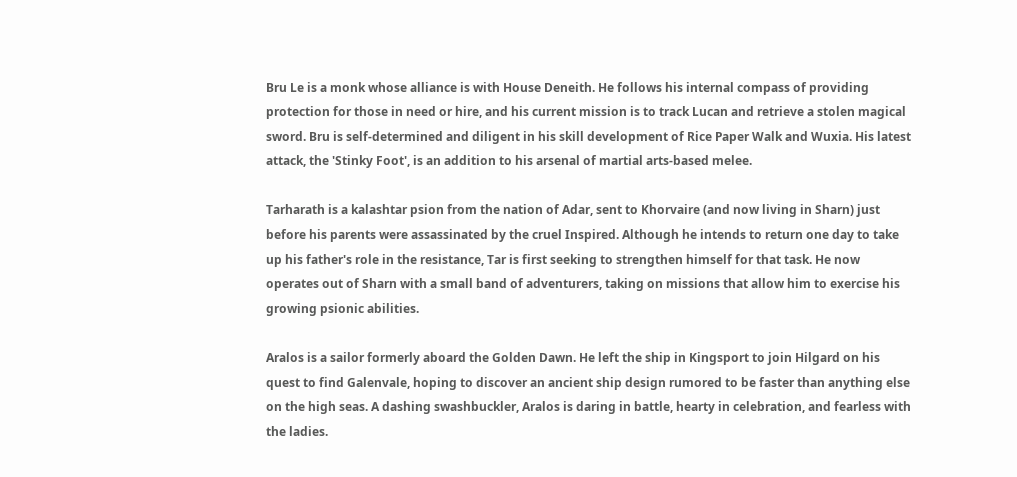Bru Le is a monk whose alliance is with House Deneith. He follows his internal compass of providing protection for those in need or hire, and his current mission is to track Lucan and retrieve a stolen magical sword. Bru is self-determined and diligent in his skill development of Rice Paper Walk and Wuxia. His latest attack, the 'Stinky Foot', is an addition to his arsenal of martial arts-based melee.

Tarharath is a kalashtar psion from the nation of Adar, sent to Khorvaire (and now living in Sharn) just before his parents were assassinated by the cruel Inspired. Although he intends to return one day to take up his father's role in the resistance, Tar is first seeking to strengthen himself for that task. He now operates out of Sharn with a small band of adventurers, taking on missions that allow him to exercise his growing psionic abilities.

Aralos is a sailor formerly aboard the Golden Dawn. He left the ship in Kingsport to join Hilgard on his quest to find Galenvale, hoping to discover an ancient ship design rumored to be faster than anything else on the high seas. A dashing swashbuckler, Aralos is daring in battle, hearty in celebration, and fearless with the ladies.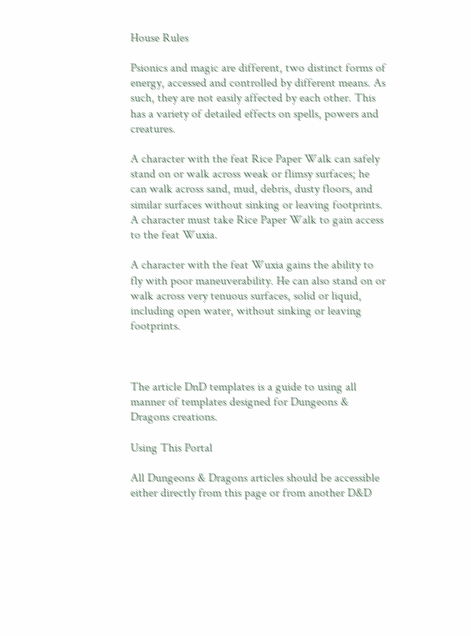House Rules

Psionics and magic are different, two distinct forms of energy, accessed and controlled by different means. As such, they are not easily affected by each other. This has a variety of detailed effects on spells, powers and creatures.

A character with the feat Rice Paper Walk can safely stand on or walk across weak or flimsy surfaces; he can walk across sand, mud, debris, dusty floors, and similar surfaces without sinking or leaving footprints. A character must take Rice Paper Walk to gain access to the feat Wuxia.

A character with the feat Wuxia gains the ability to fly with poor maneuverability. He can also stand on or walk across very tenuous surfaces, solid or liquid, including open water, without sinking or leaving footprints.



The article DnD templates is a guide to using all manner of templates designed for Dungeons & Dragons creations.

Using This Portal

All Dungeons & Dragons articles should be accessible either directly from this page or from another D&D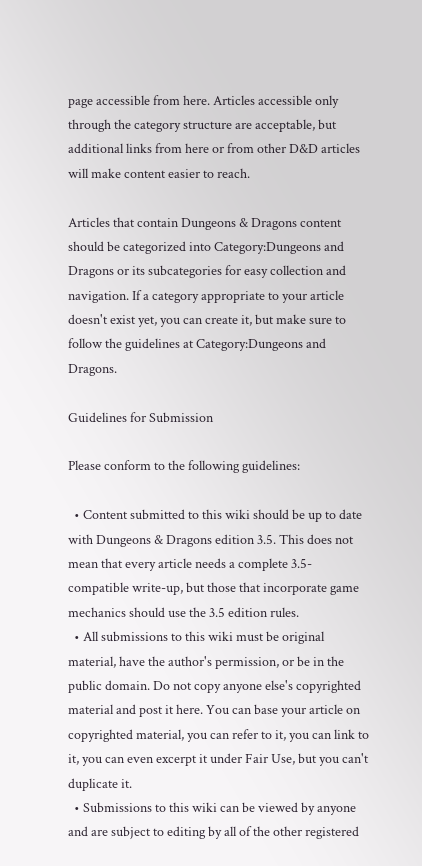page accessible from here. Articles accessible only through the category structure are acceptable, but additional links from here or from other D&D articles will make content easier to reach.

Articles that contain Dungeons & Dragons content should be categorized into Category:Dungeons and Dragons or its subcategories for easy collection and navigation. If a category appropriate to your article doesn't exist yet, you can create it, but make sure to follow the guidelines at Category:Dungeons and Dragons.

Guidelines for Submission

Please conform to the following guidelines:

  • Content submitted to this wiki should be up to date with Dungeons & Dragons edition 3.5. This does not mean that every article needs a complete 3.5-compatible write-up, but those that incorporate game mechanics should use the 3.5 edition rules.
  • All submissions to this wiki must be original material, have the author's permission, or be in the public domain. Do not copy anyone else's copyrighted material and post it here. You can base your article on copyrighted material, you can refer to it, you can link to it, you can even excerpt it under Fair Use, but you can't duplicate it.
  • Submissions to this wiki can be viewed by anyone and are subject to editing by all of the other registered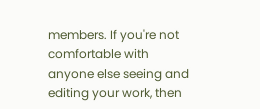members. If you're not comfortable with anyone else seeing and editing your work, then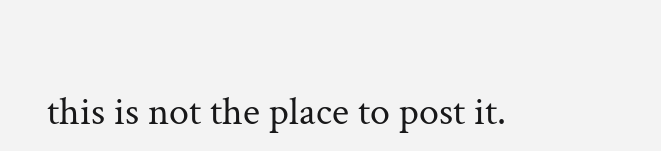this is not the place to post it.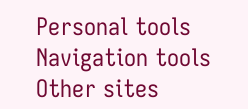Personal tools
Navigation tools
Other sites